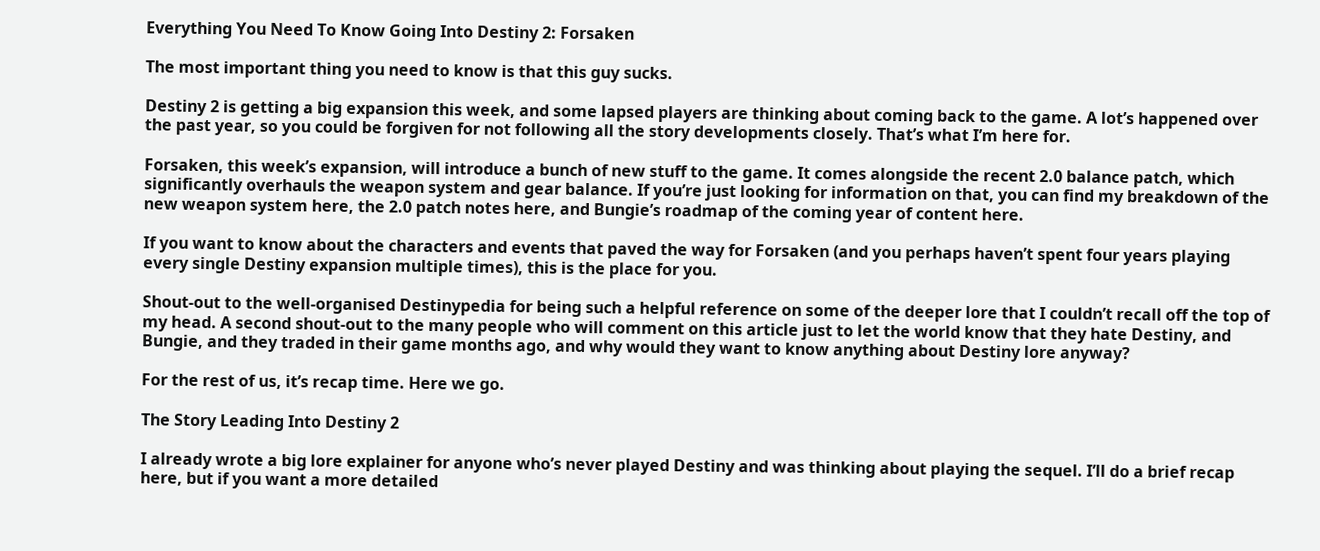Everything You Need To Know Going Into Destiny 2: Forsaken

The most important thing you need to know is that this guy sucks.

Destiny 2 is getting a big expansion this week, and some lapsed players are thinking about coming back to the game. A lot’s happened over the past year, so you could be forgiven for not following all the story developments closely. That’s what I’m here for.

Forsaken, this week’s expansion, will introduce a bunch of new stuff to the game. It comes alongside the recent 2.0 balance patch, which significantly overhauls the weapon system and gear balance. If you’re just looking for information on that, you can find my breakdown of the new weapon system here, the 2.0 patch notes here, and Bungie’s roadmap of the coming year of content here.

If you want to know about the characters and events that paved the way for Forsaken (and you perhaps haven’t spent four years playing every single Destiny expansion multiple times), this is the place for you.

Shout-out to the well-organised Destinypedia for being such a helpful reference on some of the deeper lore that I couldn’t recall off the top of my head. A second shout-out to the many people who will comment on this article just to let the world know that they hate Destiny, and Bungie, and they traded in their game months ago, and why would they want to know anything about Destiny lore anyway?

For the rest of us, it’s recap time. Here we go.

The Story Leading Into Destiny 2

I already wrote a big lore explainer for anyone who’s never played Destiny and was thinking about playing the sequel. I’ll do a brief recap here, but if you want a more detailed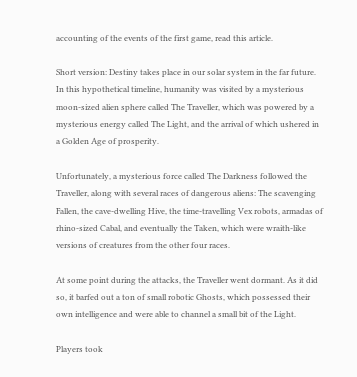accounting of the events of the first game, read this article.

Short version: Destiny takes place in our solar system in the far future. In this hypothetical timeline, humanity was visited by a mysterious moon-sized alien sphere called The Traveller, which was powered by a mysterious energy called The Light, and the arrival of which ushered in a Golden Age of prosperity.

Unfortunately, a mysterious force called The Darkness followed the Traveller, along with several races of dangerous aliens: The scavenging Fallen, the cave-dwelling Hive, the time-travelling Vex robots, armadas of rhino-sized Cabal, and eventually the Taken, which were wraith-like versions of creatures from the other four races.

At some point during the attacks, the Traveller went dormant. As it did so, it barfed out a ton of small robotic Ghosts, which possessed their own intelligence and were able to channel a small bit of the Light.

Players took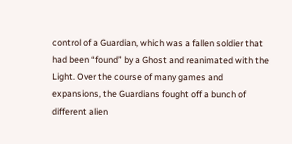control of a Guardian, which was a fallen soldier that had been “found” by a Ghost and reanimated with the Light. Over the course of many games and expansions, the Guardians fought off a bunch of different alien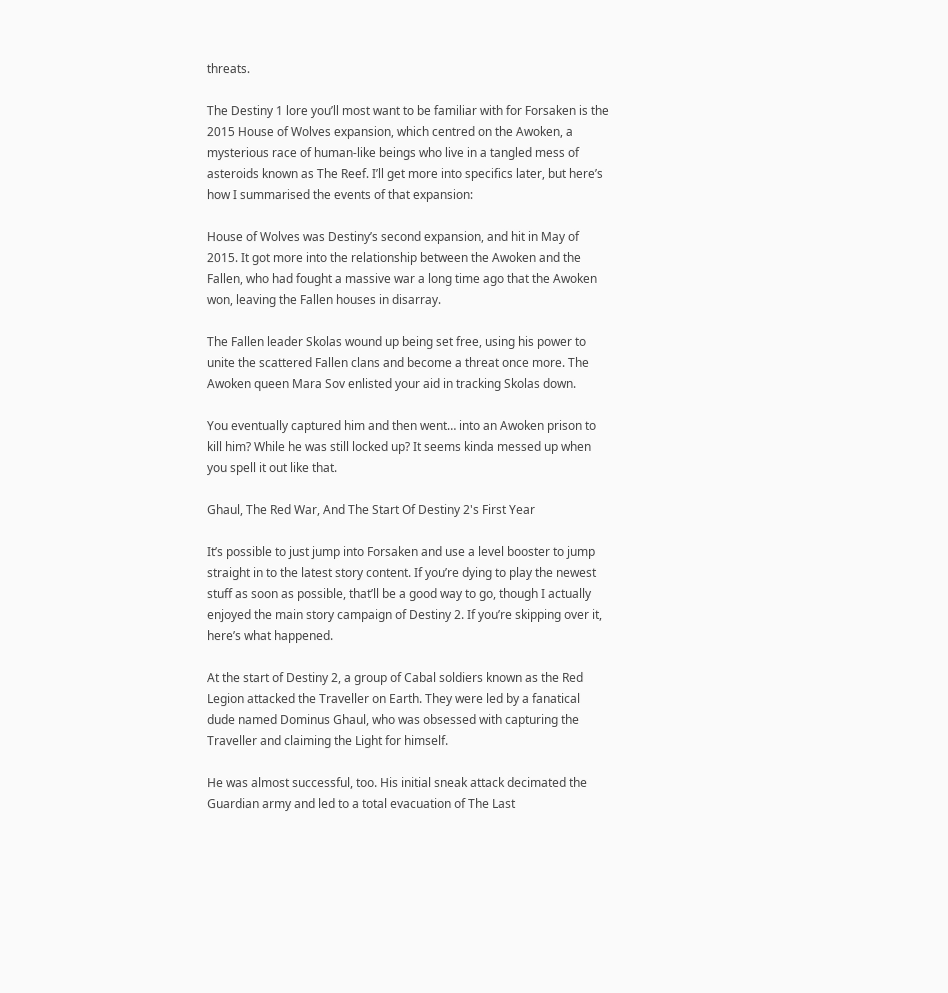threats.

The Destiny 1 lore you’ll most want to be familiar with for Forsaken is the 2015 House of Wolves expansion, which centred on the Awoken, a mysterious race of human-like beings who live in a tangled mess of asteroids known as The Reef. I’ll get more into specifics later, but here’s how I summarised the events of that expansion:

House of Wolves was Destiny’s second expansion, and hit in May of 2015. It got more into the relationship between the Awoken and the Fallen, who had fought a massive war a long time ago that the Awoken won, leaving the Fallen houses in disarray.

The Fallen leader Skolas wound up being set free, using his power to unite the scattered Fallen clans and become a threat once more. The Awoken queen Mara Sov enlisted your aid in tracking Skolas down.

You eventually captured him and then went… into an Awoken prison to kill him? While he was still locked up? It seems kinda messed up when you spell it out like that.

Ghaul, The Red War, And The Start Of Destiny 2's First Year

It’s possible to just jump into Forsaken and use a level booster to jump straight in to the latest story content. If you’re dying to play the newest stuff as soon as possible, that’ll be a good way to go, though I actually enjoyed the main story campaign of Destiny 2. If you’re skipping over it, here’s what happened.

At the start of Destiny 2, a group of Cabal soldiers known as the Red Legion attacked the Traveller on Earth. They were led by a fanatical dude named Dominus Ghaul, who was obsessed with capturing the Traveller and claiming the Light for himself.

He was almost successful, too. His initial sneak attack decimated the Guardian army and led to a total evacuation of The Last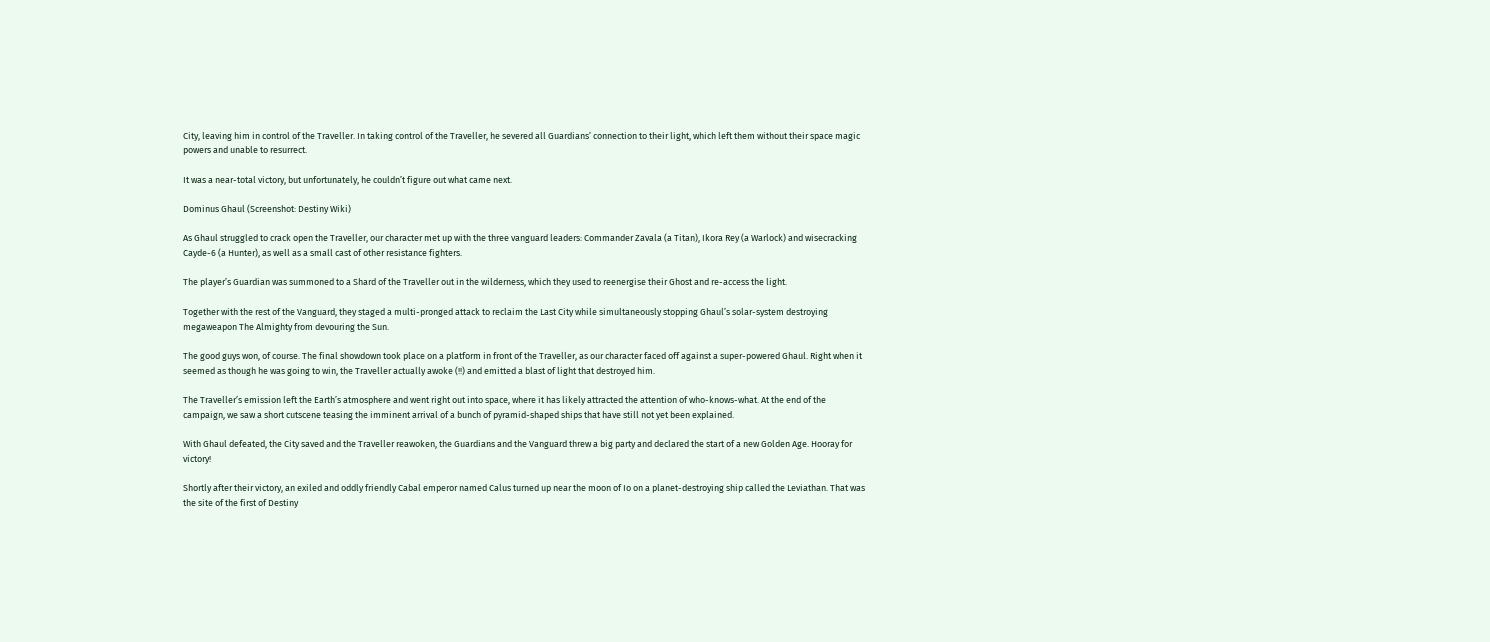City, leaving him in control of the Traveller. In taking control of the Traveller, he severed all Guardians’ connection to their light, which left them without their space magic powers and unable to resurrect.

It was a near-total victory, but unfortunately, he couldn’t figure out what came next.

Dominus Ghaul (Screenshot: Destiny Wiki)

As Ghaul struggled to crack open the Traveller, our character met up with the three vanguard leaders: Commander Zavala (a Titan), Ikora Rey (a Warlock) and wisecracking Cayde-6 (a Hunter), as well as a small cast of other resistance fighters.

The player’s Guardian was summoned to a Shard of the Traveller out in the wilderness, which they used to reenergise their Ghost and re-access the light.

Together with the rest of the Vanguard, they staged a multi-pronged attack to reclaim the Last City while simultaneously stopping Ghaul’s solar-system destroying megaweapon The Almighty from devouring the Sun.

The good guys won, of course. The final showdown took place on a platform in front of the Traveller, as our character faced off against a super-powered Ghaul. Right when it seemed as though he was going to win, the Traveller actually awoke (!!) and emitted a blast of light that destroyed him.

The Traveller’s emission left the Earth’s atmosphere and went right out into space, where it has likely attracted the attention of who-knows-what. At the end of the campaign, we saw a short cutscene teasing the imminent arrival of a bunch of pyramid-shaped ships that have still not yet been explained.

With Ghaul defeated, the City saved and the Traveller reawoken, the Guardians and the Vanguard threw a big party and declared the start of a new Golden Age. Hooray for victory!

Shortly after their victory, an exiled and oddly friendly Cabal emperor named Calus turned up near the moon of Io on a planet-destroying ship called the Leviathan. That was the site of the first of Destiny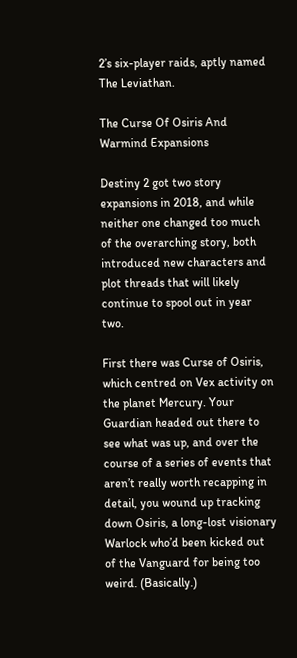2’s six-player raids, aptly named The Leviathan.

The Curse Of Osiris And Warmind Expansions

Destiny 2 got two story expansions in 2018, and while neither one changed too much of the overarching story, both introduced new characters and plot threads that will likely continue to spool out in year two.

First there was Curse of Osiris, which centred on Vex activity on the planet Mercury. Your Guardian headed out there to see what was up, and over the course of a series of events that aren’t really worth recapping in detail, you wound up tracking down Osiris, a long-lost visionary Warlock who’d been kicked out of the Vanguard for being too weird. (Basically.)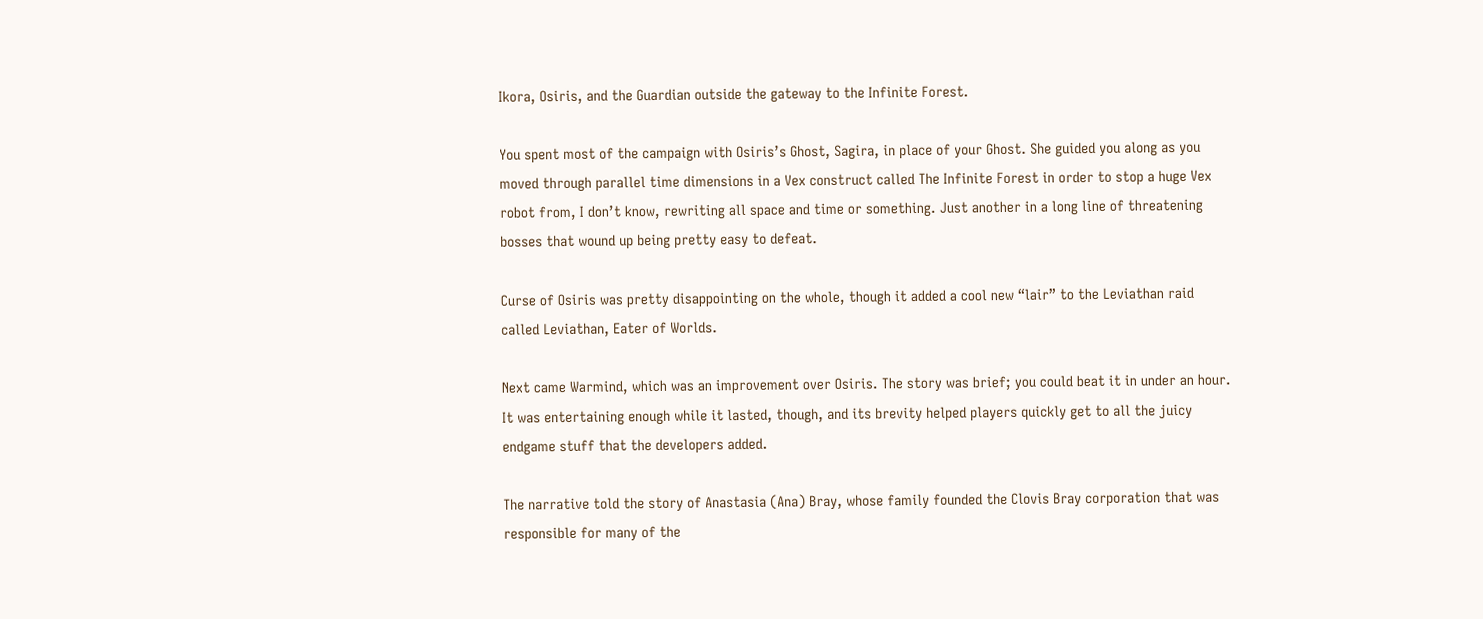Ikora, Osiris, and the Guardian outside the gateway to the Infinite Forest.

You spent most of the campaign with Osiris’s Ghost, Sagira, in place of your Ghost. She guided you along as you moved through parallel time dimensions in a Vex construct called The Infinite Forest in order to stop a huge Vex robot from, I don’t know, rewriting all space and time or something. Just another in a long line of threatening bosses that wound up being pretty easy to defeat.

Curse of Osiris was pretty disappointing on the whole, though it added a cool new “lair” to the Leviathan raid called Leviathan, Eater of Worlds.

Next came Warmind, which was an improvement over Osiris. The story was brief; you could beat it in under an hour. It was entertaining enough while it lasted, though, and its brevity helped players quickly get to all the juicy endgame stuff that the developers added.

The narrative told the story of Anastasia (Ana) Bray, whose family founded the Clovis Bray corporation that was responsible for many of the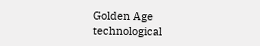Golden Age technological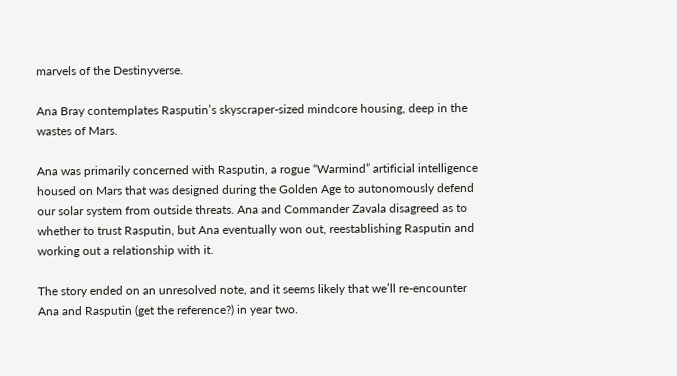marvels of the Destinyverse.

Ana Bray contemplates Rasputin’s skyscraper-sized mindcore housing, deep in the wastes of Mars.

Ana was primarily concerned with Rasputin, a rogue “Warmind” artificial intelligence housed on Mars that was designed during the Golden Age to autonomously defend our solar system from outside threats. Ana and Commander Zavala disagreed as to whether to trust Rasputin, but Ana eventually won out, reestablishing Rasputin and working out a relationship with it.

The story ended on an unresolved note, and it seems likely that we’ll re-encounter Ana and Rasputin (get the reference?) in year two.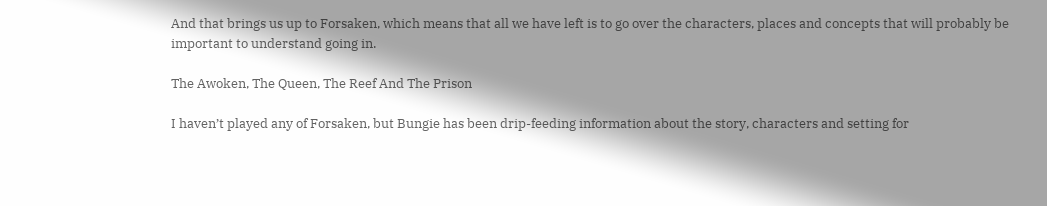And that brings us up to Forsaken, which means that all we have left is to go over the characters, places and concepts that will probably be important to understand going in.

The Awoken, The Queen, The Reef And The Prison

I haven’t played any of Forsaken, but Bungie has been drip-feeding information about the story, characters and setting for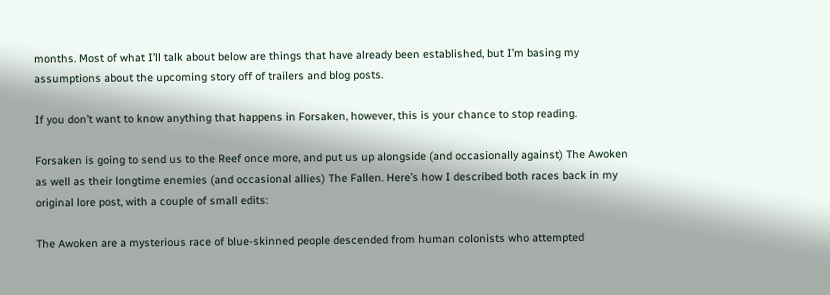months. Most of what I’ll talk about below are things that have already been established, but I’m basing my assumptions about the upcoming story off of trailers and blog posts.

If you don’t want to know anything that happens in Forsaken, however, this is your chance to stop reading.

Forsaken is going to send us to the Reef once more, and put us up alongside (and occasionally against) The Awoken as well as their longtime enemies (and occasional allies) The Fallen. Here’s how I described both races back in my original lore post, with a couple of small edits:

The Awoken are a mysterious race of blue-skinned people descended from human colonists who attempted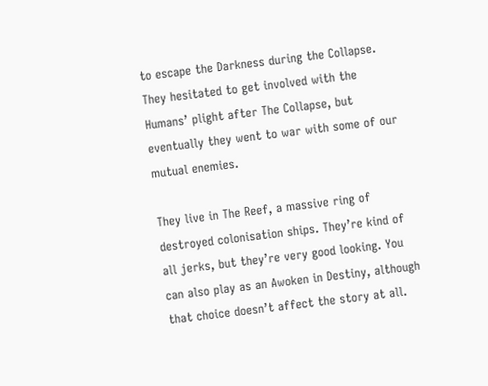to escape the Darkness during the Collapse. They hesitated to get involved with the Humans’ plight after The Collapse, but eventually they went to war with some of our mutual enemies.

They live in The Reef, a massive ring of destroyed colonisation ships. They’re kind of all jerks, but they’re very good looking. You can also play as an Awoken in Destiny, although that choice doesn’t affect the story at all.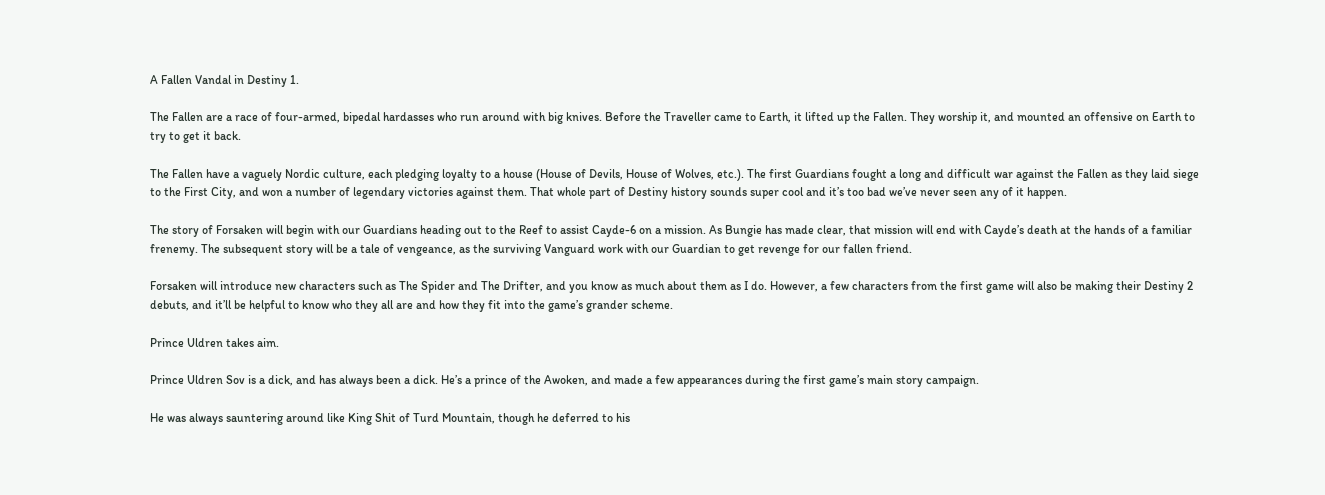A Fallen Vandal in Destiny 1.

The Fallen are a race of four-armed, bipedal hardasses who run around with big knives. Before the Traveller came to Earth, it lifted up the Fallen. They worship it, and mounted an offensive on Earth to try to get it back.

The Fallen have a vaguely Nordic culture, each pledging loyalty to a house (House of Devils, House of Wolves, etc.). The first Guardians fought a long and difficult war against the Fallen as they laid siege to the First City, and won a number of legendary victories against them. That whole part of Destiny history sounds super cool and it’s too bad we’ve never seen any of it happen.

The story of Forsaken will begin with our Guardians heading out to the Reef to assist Cayde-6 on a mission. As Bungie has made clear, that mission will end with Cayde’s death at the hands of a familiar frenemy. The subsequent story will be a tale of vengeance, as the surviving Vanguard work with our Guardian to get revenge for our fallen friend.

Forsaken will introduce new characters such as The Spider and The Drifter, and you know as much about them as I do. However, a few characters from the first game will also be making their Destiny 2 debuts, and it’ll be helpful to know who they all are and how they fit into the game’s grander scheme.

Prince Uldren takes aim.

Prince Uldren Sov is a dick, and has always been a dick. He’s a prince of the Awoken, and made a few appearances during the first game’s main story campaign.

He was always sauntering around like King Shit of Turd Mountain, though he deferred to his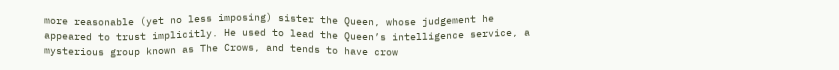more reasonable (yet no less imposing) sister the Queen, whose judgement he appeared to trust implicitly. He used to lead the Queen’s intelligence service, a mysterious group known as The Crows, and tends to have crow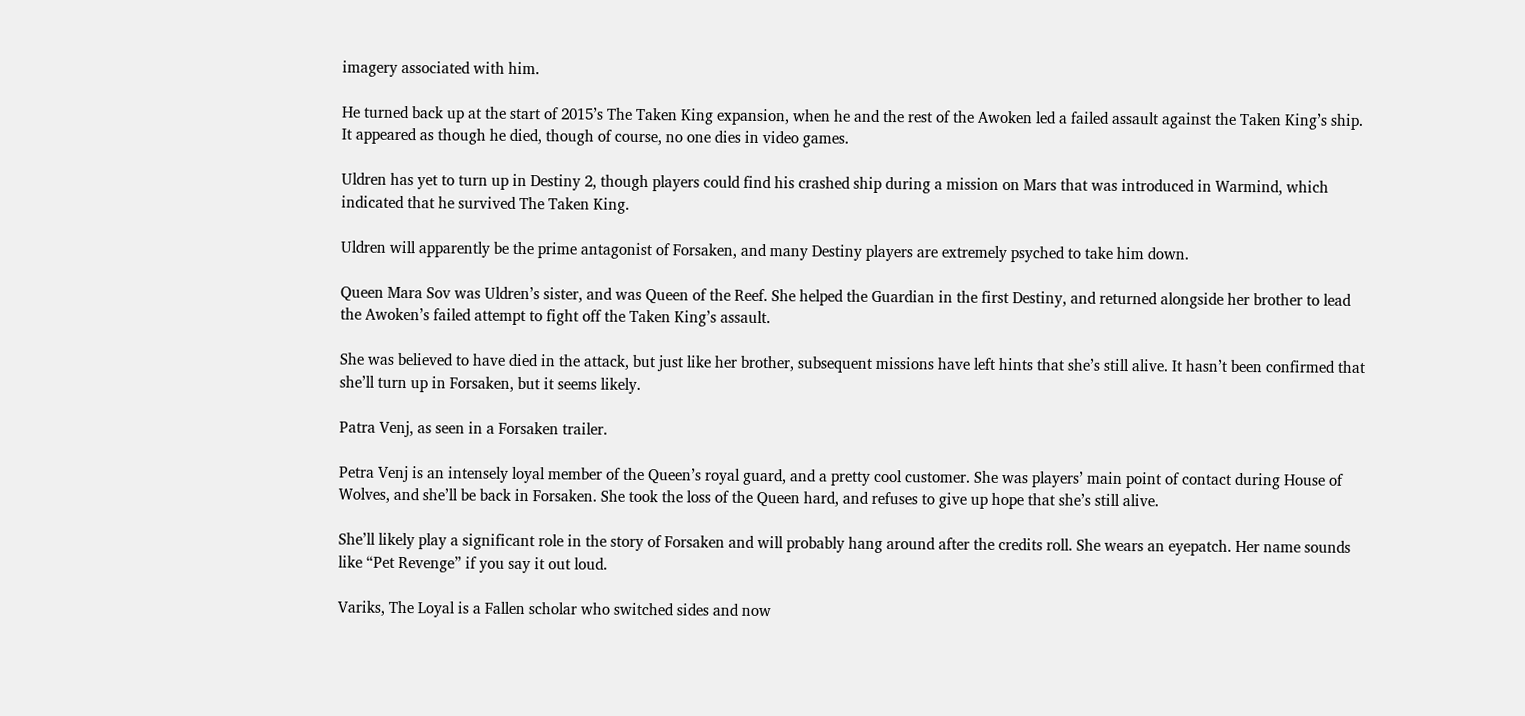imagery associated with him.

He turned back up at the start of 2015’s The Taken King expansion, when he and the rest of the Awoken led a failed assault against the Taken King’s ship. It appeared as though he died, though of course, no one dies in video games.

Uldren has yet to turn up in Destiny 2, though players could find his crashed ship during a mission on Mars that was introduced in Warmind, which indicated that he survived The Taken King.

Uldren will apparently be the prime antagonist of Forsaken, and many Destiny players are extremely psyched to take him down.

Queen Mara Sov was Uldren’s sister, and was Queen of the Reef. She helped the Guardian in the first Destiny, and returned alongside her brother to lead the Awoken’s failed attempt to fight off the Taken King’s assault.

She was believed to have died in the attack, but just like her brother, subsequent missions have left hints that she’s still alive. It hasn’t been confirmed that she’ll turn up in Forsaken, but it seems likely.

Patra Venj, as seen in a Forsaken trailer.

Petra Venj is an intensely loyal member of the Queen’s royal guard, and a pretty cool customer. She was players’ main point of contact during House of Wolves, and she’ll be back in Forsaken. She took the loss of the Queen hard, and refuses to give up hope that she’s still alive.

She’ll likely play a significant role in the story of Forsaken and will probably hang around after the credits roll. She wears an eyepatch. Her name sounds like “Pet Revenge” if you say it out loud.

Variks, The Loyal is a Fallen scholar who switched sides and now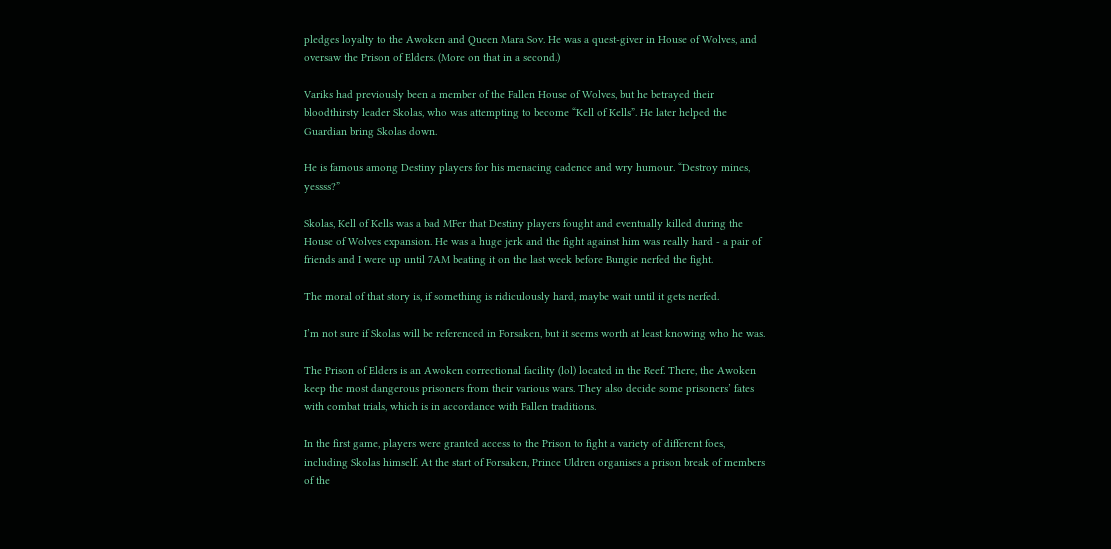pledges loyalty to the Awoken and Queen Mara Sov. He was a quest-giver in House of Wolves, and oversaw the Prison of Elders. (More on that in a second.)

Variks had previously been a member of the Fallen House of Wolves, but he betrayed their bloodthirsty leader Skolas, who was attempting to become “Kell of Kells”. He later helped the Guardian bring Skolas down.

He is famous among Destiny players for his menacing cadence and wry humour. “Destroy mines, yessss?”

Skolas, Kell of Kells was a bad MFer that Destiny players fought and eventually killed during the House of Wolves expansion. He was a huge jerk and the fight against him was really hard - a pair of friends and I were up until 7AM beating it on the last week before Bungie nerfed the fight.

The moral of that story is, if something is ridiculously hard, maybe wait until it gets nerfed.

I’m not sure if Skolas will be referenced in Forsaken, but it seems worth at least knowing who he was.

The Prison of Elders is an Awoken correctional facility (lol) located in the Reef. There, the Awoken keep the most dangerous prisoners from their various wars. They also decide some prisoners’ fates with combat trials, which is in accordance with Fallen traditions.

In the first game, players were granted access to the Prison to fight a variety of different foes, including Skolas himself. At the start of Forsaken, Prince Uldren organises a prison break of members of the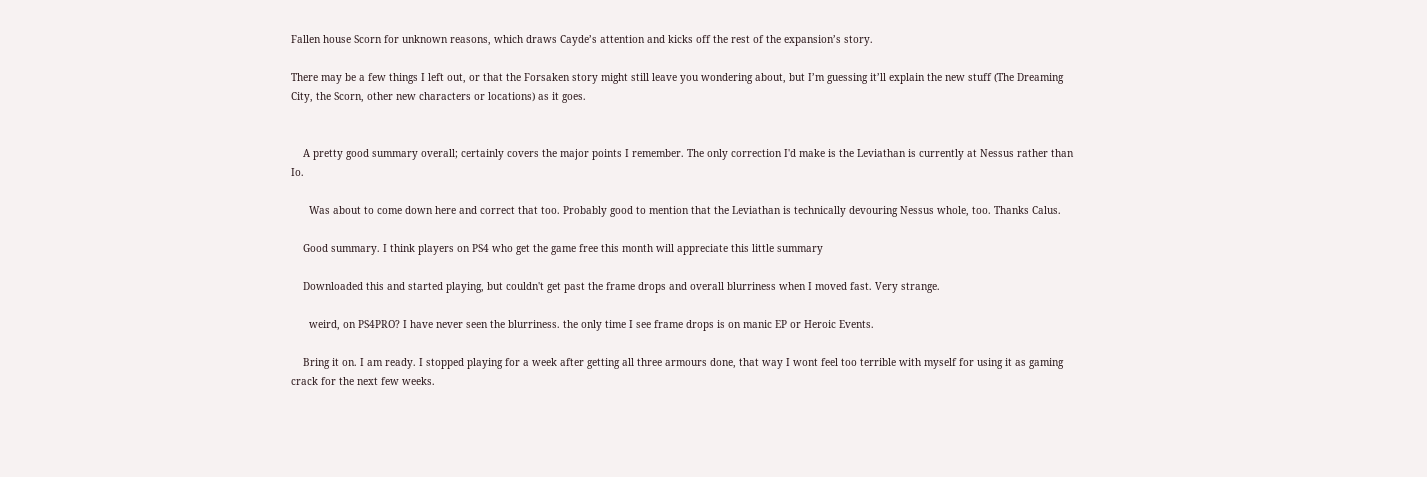Fallen house Scorn for unknown reasons, which draws Cayde’s attention and kicks off the rest of the expansion’s story.

There may be a few things I left out, or that the Forsaken story might still leave you wondering about, but I’m guessing it’ll explain the new stuff (The Dreaming City, the Scorn, other new characters or locations) as it goes.


    A pretty good summary overall; certainly covers the major points I remember. The only correction I'd make is the Leviathan is currently at Nessus rather than Io.

      Was about to come down here and correct that too. Probably good to mention that the Leviathan is technically devouring Nessus whole, too. Thanks Calus.

    Good summary. I think players on PS4 who get the game free this month will appreciate this little summary

    Downloaded this and started playing, but couldn't get past the frame drops and overall blurriness when I moved fast. Very strange.

      weird, on PS4PRO? I have never seen the blurriness. the only time I see frame drops is on manic EP or Heroic Events.

    Bring it on. I am ready. I stopped playing for a week after getting all three armours done, that way I wont feel too terrible with myself for using it as gaming crack for the next few weeks.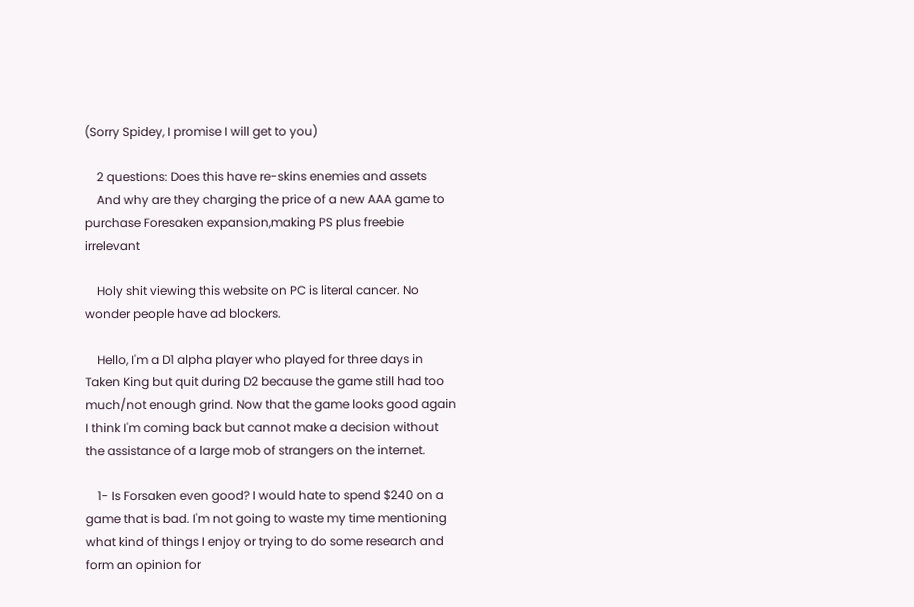(Sorry Spidey, I promise I will get to you)

    2 questions: Does this have re-skins enemies and assets
    And why are they charging the price of a new AAA game to purchase Foresaken expansion,making PS plus freebie irrelevant

    Holy shit viewing this website on PC is literal cancer. No wonder people have ad blockers.

    Hello, I'm a D1 alpha player who played for three days in Taken King but quit during D2 because the game still had too much/not enough grind. Now that the game looks good again I think I'm coming back but cannot make a decision without the assistance of a large mob of strangers on the internet.

    1- Is Forsaken even good? I would hate to spend $240 on a game that is bad. I'm not going to waste my time mentioning what kind of things I enjoy or trying to do some research and form an opinion for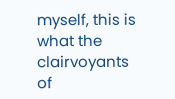myself, this is what the clairvoyants of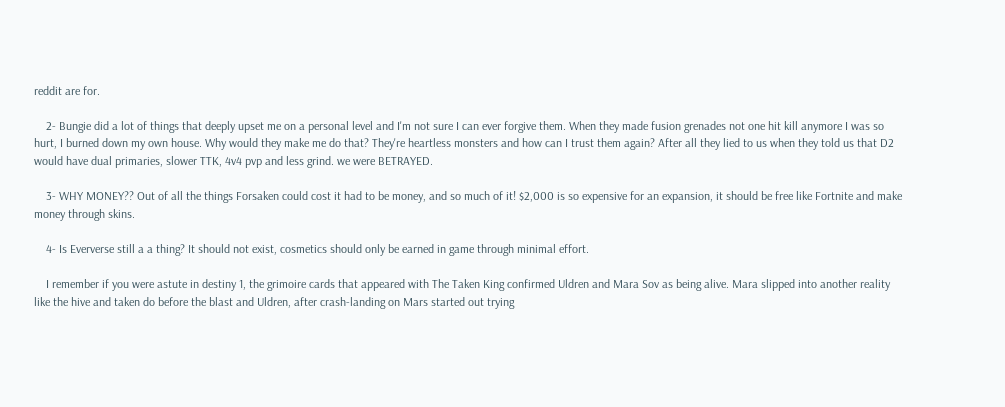reddit are for.

    2- Bungie did a lot of things that deeply upset me on a personal level and I'm not sure I can ever forgive them. When they made fusion grenades not one hit kill anymore I was so hurt, I burned down my own house. Why would they make me do that? They're heartless monsters and how can I trust them again? After all they lied to us when they told us that D2 would have dual primaries, slower TTK, 4v4 pvp and less grind. we were BETRAYED.

    3- WHY MONEY?? Out of all the things Forsaken could cost it had to be money, and so much of it! $2,000 is so expensive for an expansion, it should be free like Fortnite and make money through skins.

    4- Is Eververse still a a thing? It should not exist, cosmetics should only be earned in game through minimal effort.

    I remember if you were astute in destiny 1, the grimoire cards that appeared with The Taken King confirmed Uldren and Mara Sov as being alive. Mara slipped into another reality like the hive and taken do before the blast and Uldren, after crash-landing on Mars started out trying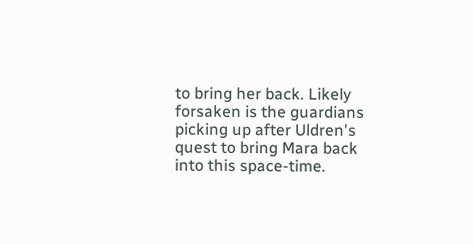to bring her back. Likely forsaken is the guardians picking up after Uldren's quest to bring Mara back into this space-time.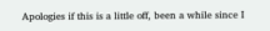Apologies if this is a little off, been a while since I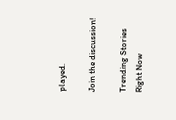played.

Join the discussion!

Trending Stories Right Now